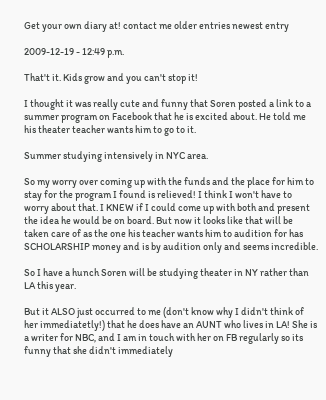Get your own diary at! contact me older entries newest entry

2009-12-19 - 12:49 p.m.

That't it. Kids grow and you can't stop it!

I thought it was really cute and funny that Soren posted a link to a summer program on Facebook that he is excited about. He told me his theater teacher wants him to go to it.

Summer studying intensively in NYC area.

So my worry over coming up with the funds and the place for him to stay for the program I found is relieved! I think I won't have to worry about that. I KNEW if I could come up with both and present the idea he would be on board. But now it looks like that will be taken care of as the one his teacher wants him to audition for has SCHOLARSHIP money and is by audition only and seems incredible.

So I have a hunch Soren will be studying theater in NY rather than LA this year.

But it ALSO just occurred to me (don't know why I didn't think of her immediatetly!) that he does have an AUNT who lives in LA! She is a writer for NBC, and I am in touch with her on FB regularly so its funny that she didn't immediately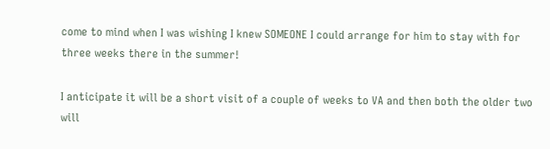come to mind when I was wishing I knew SOMEONE I could arrange for him to stay with for three weeks there in the summer!

I anticipate it will be a short visit of a couple of weeks to VA and then both the older two will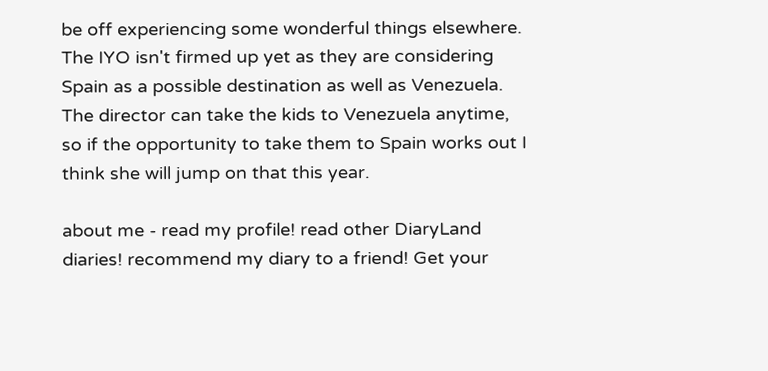be off experiencing some wonderful things elsewhere. The IYO isn't firmed up yet as they are considering Spain as a possible destination as well as Venezuela. The director can take the kids to Venezuela anytime, so if the opportunity to take them to Spain works out I think she will jump on that this year.

about me - read my profile! read other DiaryLand diaries! recommend my diary to a friend! Get your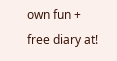own fun + free diary at!